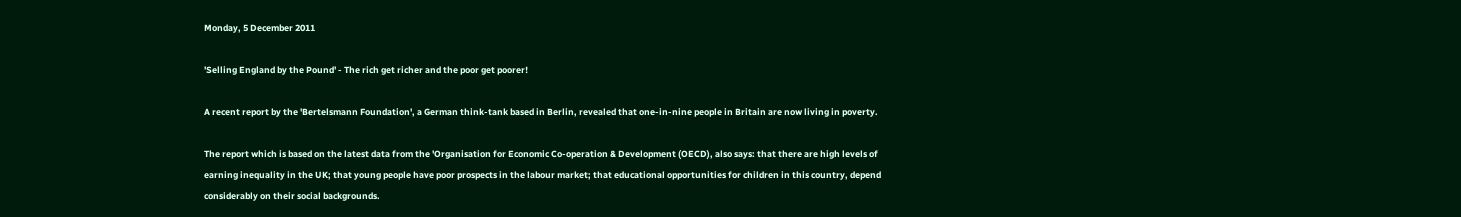Monday, 5 December 2011

'Selling England by the Pound' - The rich get richer and the poor get poorer!

A recent report by the 'Bertelsmann Foundation', a German think-tank based in Berlin, revealed that one-in-nine people in Britain are now living in poverty.

The report which is based on the latest data from the 'Organisation for Economic Co-operation & Development (OECD), also says: that there are high levels of earning inequality in the UK; that young people have poor prospects in the labour market; that educational opportunities for children in this country, depend considerably on their social backgrounds.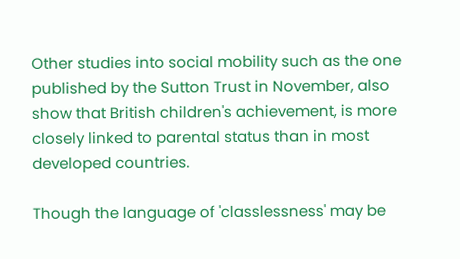Other studies into social mobility such as the one published by the Sutton Trust in November, also show that British children's achievement, is more closely linked to parental status than in most developed countries.

Though the language of 'classlessness' may be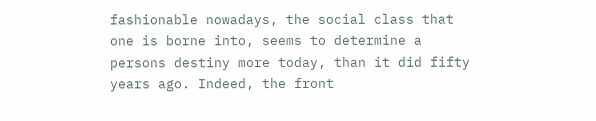fashionable nowadays, the social class that one is borne into, seems to determine a persons destiny more today, than it did fifty years ago. Indeed, the front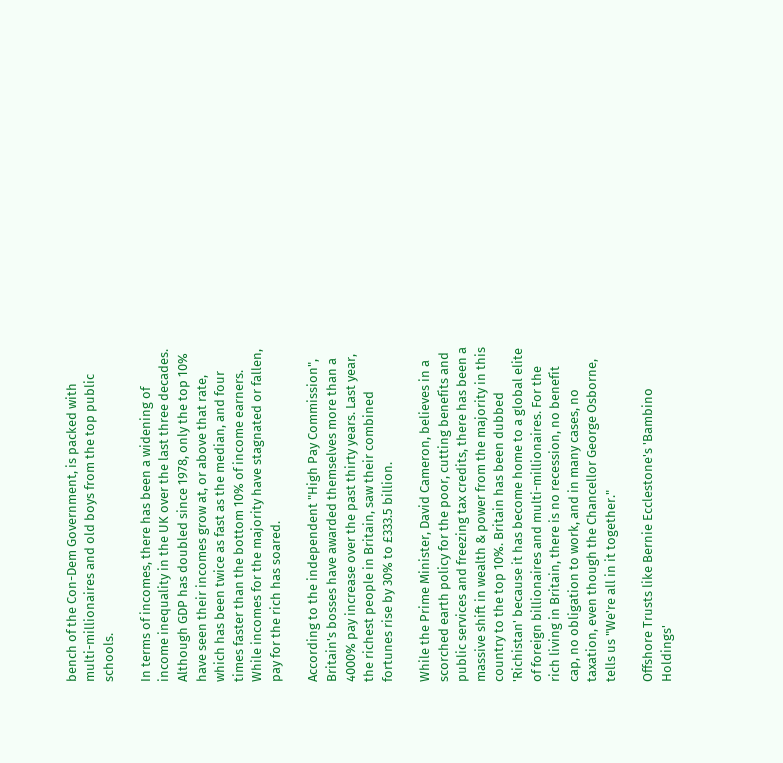bench of the Con-Dem Government, is packed with multi-millionaires and old boys from the top public schools.

In terms of incomes, there has been a widening of income inequality in the UK over the last three decades. Although GDP has doubled since 1978, only the top 10% have seen their incomes grow at, or above that rate, which has been twice as fast as the median, and four times faster than the bottom 10% of income earners. While incomes for the majority have stagnated or fallen, pay for the rich has soared.

According to the independent "High Pay Commission", Britain's bosses have awarded themselves more than a 4000% pay increase over the past thirty years. Last year, the richest people in Britain, saw their combined fortunes rise by 30% to £333.5 billion.

While the Prime Minister, David Cameron, believes in a scorched earth policy for the poor, cutting benefits and public services and freezing tax credits, there has been a massive shift in wealth & power from the majority in this country to the top 10%. Britain has been dubbed 'Richistan' because it has become home to a global elite of foreign billionaires and multi-millionaires. For the rich living in Britain, there is no recession, no benefit cap, no obligation to work, and in many cases, no taxation, even though the Chancellor George Osborne, tells us "We're all in it together."

Offshore Trusts like Bernie Ecclestone's 'Bambino Holdings'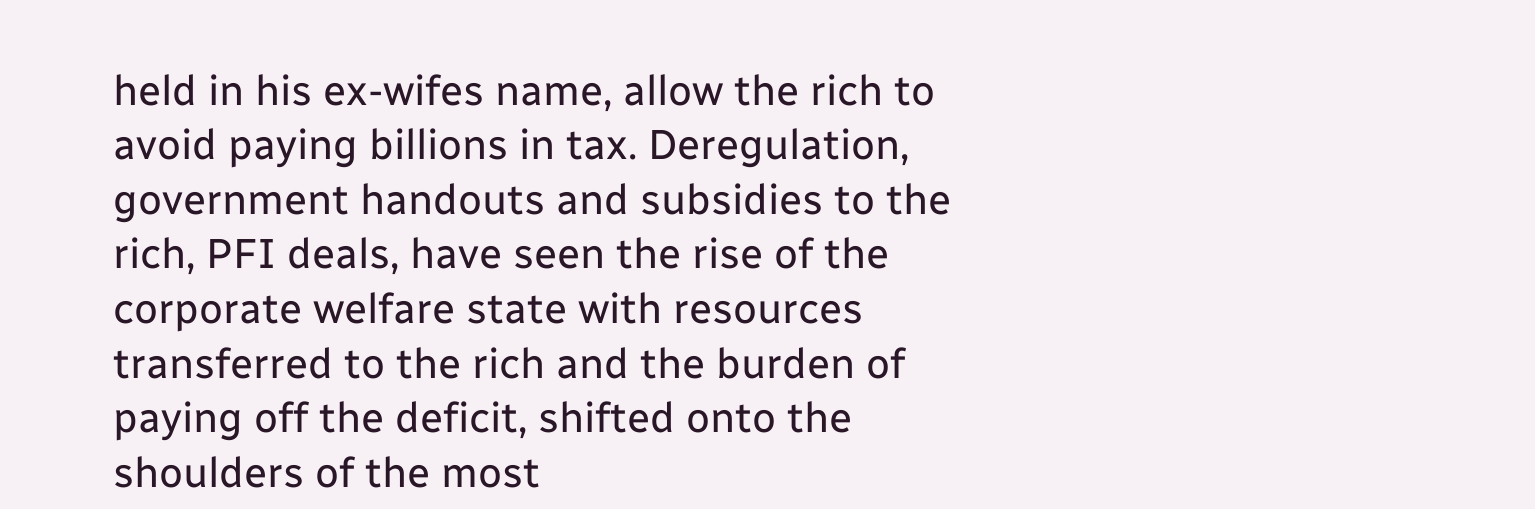held in his ex-wifes name, allow the rich to avoid paying billions in tax. Deregulation, government handouts and subsidies to the rich, PFI deals, have seen the rise of the corporate welfare state with resources transferred to the rich and the burden of paying off the deficit, shifted onto the shoulders of the most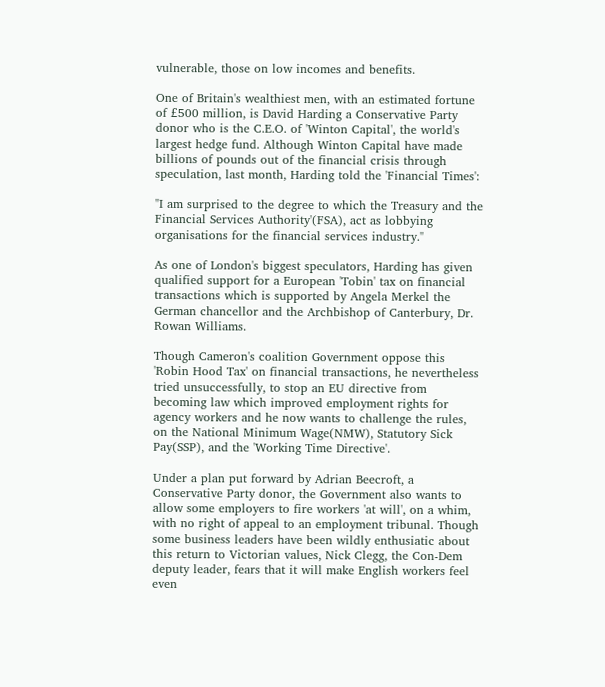vulnerable, those on low incomes and benefits.

One of Britain's wealthiest men, with an estimated fortune of £500 million, is David Harding a Conservative Party donor who is the C.E.O. of 'Winton Capital', the world's largest hedge fund. Although Winton Capital have made billions of pounds out of the financial crisis through speculation, last month, Harding told the 'Financial Times':

"I am surprised to the degree to which the Treasury and the Financial Services Authority'(FSA), act as lobbying organisations for the financial services industry."

As one of London's biggest speculators, Harding has given qualified support for a European 'Tobin' tax on financial transactions which is supported by Angela Merkel the German chancellor and the Archbishop of Canterbury, Dr. Rowan Williams.

Though Cameron's coalition Government oppose this 'Robin Hood Tax' on financial transactions, he nevertheless tried unsuccessfully, to stop an EU directive from becoming law which improved employment rights for agency workers and he now wants to challenge the rules, on the National Minimum Wage(NMW), Statutory Sick Pay(SSP), and the 'Working Time Directive'.

Under a plan put forward by Adrian Beecroft, a Conservative Party donor, the Government also wants to allow some employers to fire workers 'at will', on a whim, with no right of appeal to an employment tribunal. Though some business leaders have been wildly enthusiatic about this return to Victorian values, Nick Clegg, the Con-Dem deputy leader, fears that it will make English workers feel even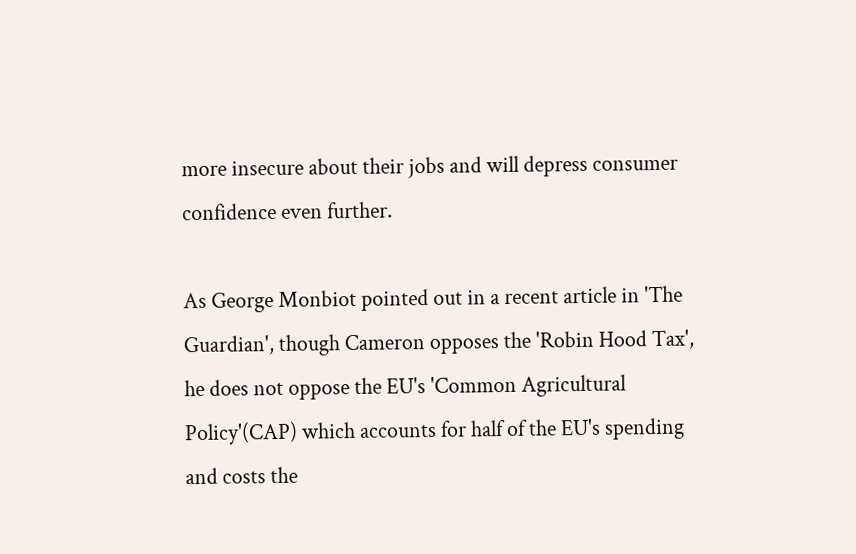more insecure about their jobs and will depress consumer confidence even further.

As George Monbiot pointed out in a recent article in 'The Guardian', though Cameron opposes the 'Robin Hood Tax', he does not oppose the EU's 'Common Agricultural Policy'(CAP) which accounts for half of the EU's spending and costs the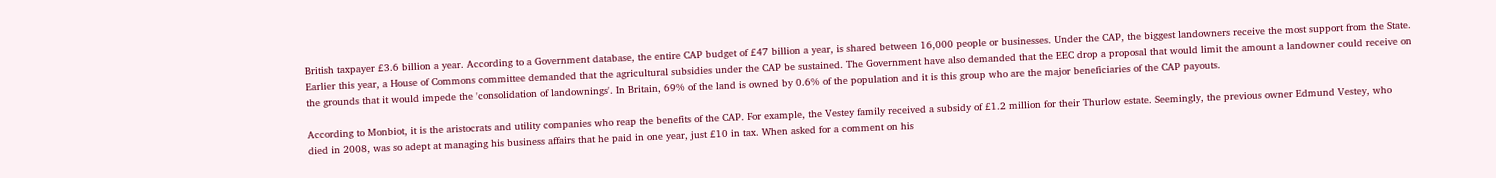British taxpayer £3.6 billion a year. According to a Government database, the entire CAP budget of £47 billion a year, is shared between 16,000 people or businesses. Under the CAP, the biggest landowners receive the most support from the State. Earlier this year, a House of Commons committee demanded that the agricultural subsidies under the CAP be sustained. The Government have also demanded that the EEC drop a proposal that would limit the amount a landowner could receive on the grounds that it would impede the 'consolidation of landownings'. In Britain, 69% of the land is owned by 0.6% of the population and it is this group who are the major beneficiaries of the CAP payouts.

According to Monbiot, it is the aristocrats and utility companies who reap the benefits of the CAP. For example, the Vestey family received a subsidy of £1.2 million for their Thurlow estate. Seemingly, the previous owner Edmund Vestey, who died in 2008, was so adept at managing his business affairs that he paid in one year, just £10 in tax. When asked for a comment on his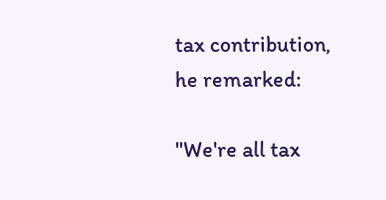tax contribution, he remarked:

"We're all tax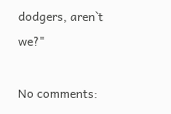dodgers, aren`t we?"

No comments: